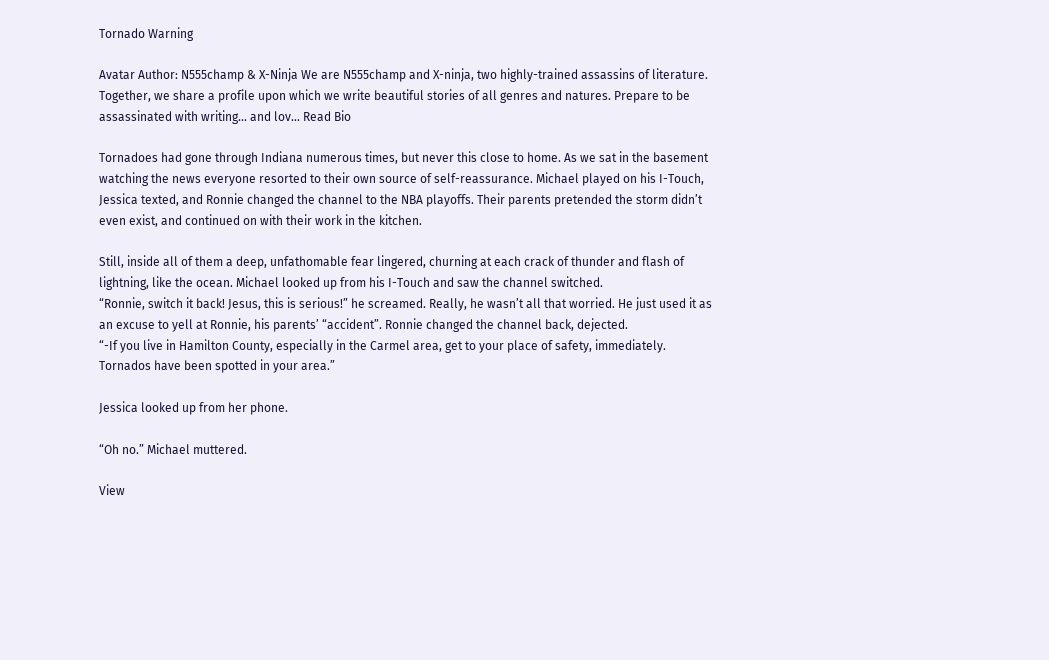Tornado Warning

Avatar Author: N555champ & X-Ninja We are N555champ and X-ninja, two highly-trained assassins of literature. Together, we share a profile upon which we write beautiful stories of all genres and natures. Prepare to be assassinated with writing... and lov... Read Bio

Tornadoes had gone through Indiana numerous times, but never this close to home. As we sat in the basement watching the news everyone resorted to their own source of self-reassurance. Michael played on his I-Touch, Jessica texted, and Ronnie changed the channel to the NBA playoffs. Their parents pretended the storm didn’t even exist, and continued on with their work in the kitchen.

Still, inside all of them a deep, unfathomable fear lingered, churning at each crack of thunder and flash of lightning, like the ocean. Michael looked up from his I-Touch and saw the channel switched.
“Ronnie, switch it back! Jesus, this is serious!” he screamed. Really, he wasn’t all that worried. He just used it as an excuse to yell at Ronnie, his parents’ “accident”. Ronnie changed the channel back, dejected.
“-If you live in Hamilton County, especially in the Carmel area, get to your place of safety, immediately. Tornados have been spotted in your area.”

Jessica looked up from her phone.

“Oh no.” Michael muttered.

View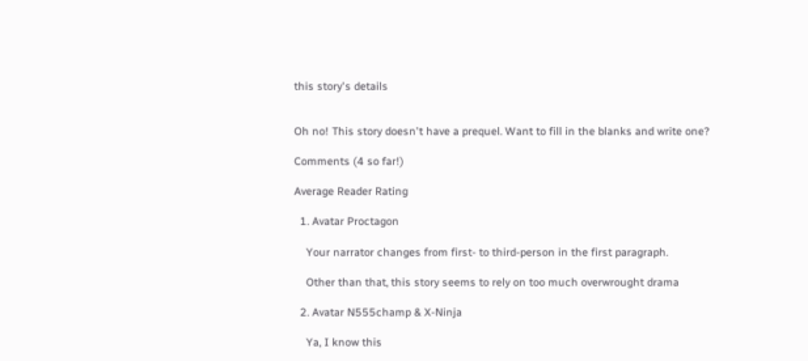this story's details


Oh no! This story doesn't have a prequel. Want to fill in the blanks and write one?

Comments (4 so far!)

Average Reader Rating

  1. Avatar Proctagon

    Your narrator changes from first- to third-person in the first paragraph.

    Other than that, this story seems to rely on too much overwrought drama

  2. Avatar N555champ & X-Ninja

    Ya, I know this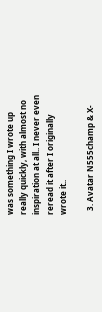was something I wrote up really quickly, with almost no inspiration at all.. I never even reread it after I originally wrote it..

  3. Avatar N555champ & X-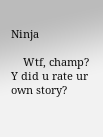Ninja

    Wtf, champ? Y did u rate ur own story?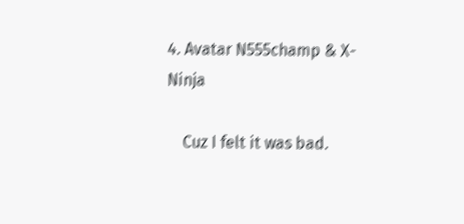4. Avatar N555champ & X-Ninja

    Cuz I felt it was bad.